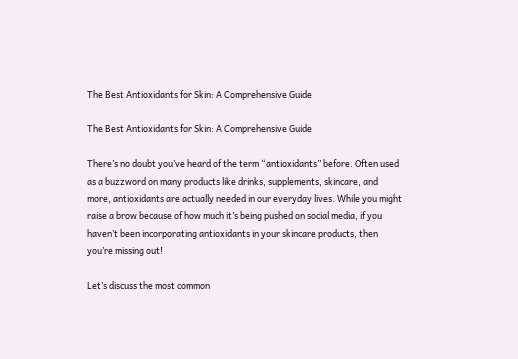The Best Antioxidants for Skin: A Comprehensive Guide

The Best Antioxidants for Skin: A Comprehensive Guide

There’s no doubt you’ve heard of the term “antioxidants” before. Often used as a buzzword on many products like drinks, supplements, skincare, and more, antioxidants are actually needed in our everyday lives. While you might raise a brow because of how much it’s being pushed on social media, if you haven’t been incorporating antioxidants in your skincare products, then you’re missing out!

Let’s discuss the most common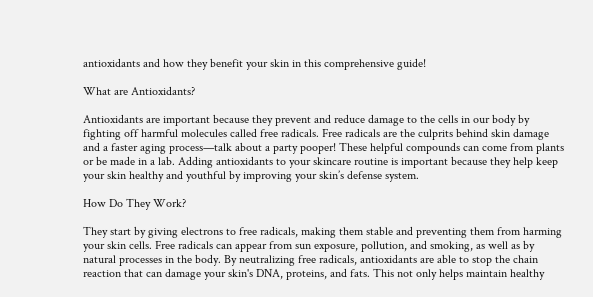antioxidants and how they benefit your skin in this comprehensive guide!

What are Antioxidants?

Antioxidants are important because they prevent and reduce damage to the cells in our body by fighting off harmful molecules called free radicals. Free radicals are the culprits behind skin damage and a faster aging process—talk about a party pooper! These helpful compounds can come from plants or be made in a lab. Adding antioxidants to your skincare routine is important because they help keep your skin healthy and youthful by improving your skin’s defense system.

How Do They Work?

They start by giving electrons to free radicals, making them stable and preventing them from harming your skin cells. Free radicals can appear from sun exposure, pollution, and smoking, as well as by natural processes in the body. By neutralizing free radicals, antioxidants are able to stop the chain reaction that can damage your skin's DNA, proteins, and fats. This not only helps maintain healthy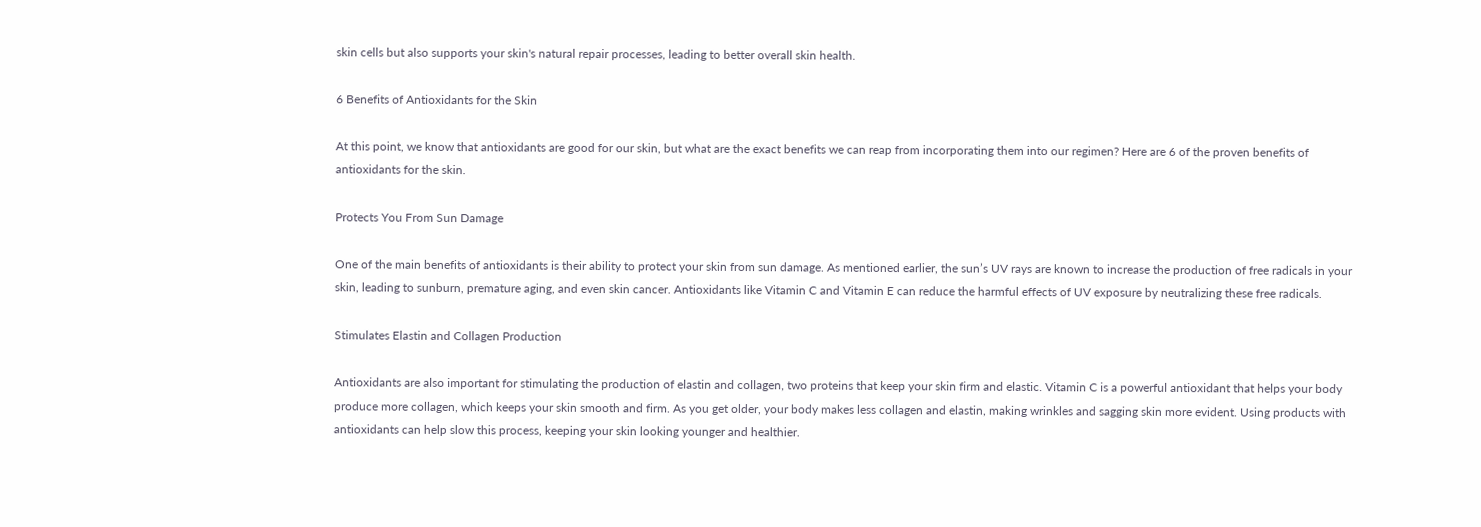skin cells but also supports your skin's natural repair processes, leading to better overall skin health.

6 Benefits of Antioxidants for the Skin

At this point, we know that antioxidants are good for our skin, but what are the exact benefits we can reap from incorporating them into our regimen? Here are 6 of the proven benefits of antioxidants for the skin.

Protects You From Sun Damage

One of the main benefits of antioxidants is their ability to protect your skin from sun damage. As mentioned earlier, the sun’s UV rays are known to increase the production of free radicals in your skin, leading to sunburn, premature aging, and even skin cancer. Antioxidants like Vitamin C and Vitamin E can reduce the harmful effects of UV exposure by neutralizing these free radicals.

Stimulates Elastin and Collagen Production

Antioxidants are also important for stimulating the production of elastin and collagen, two proteins that keep your skin firm and elastic. Vitamin C is a powerful antioxidant that helps your body produce more collagen, which keeps your skin smooth and firm. As you get older, your body makes less collagen and elastin, making wrinkles and sagging skin more evident. Using products with antioxidants can help slow this process, keeping your skin looking younger and healthier.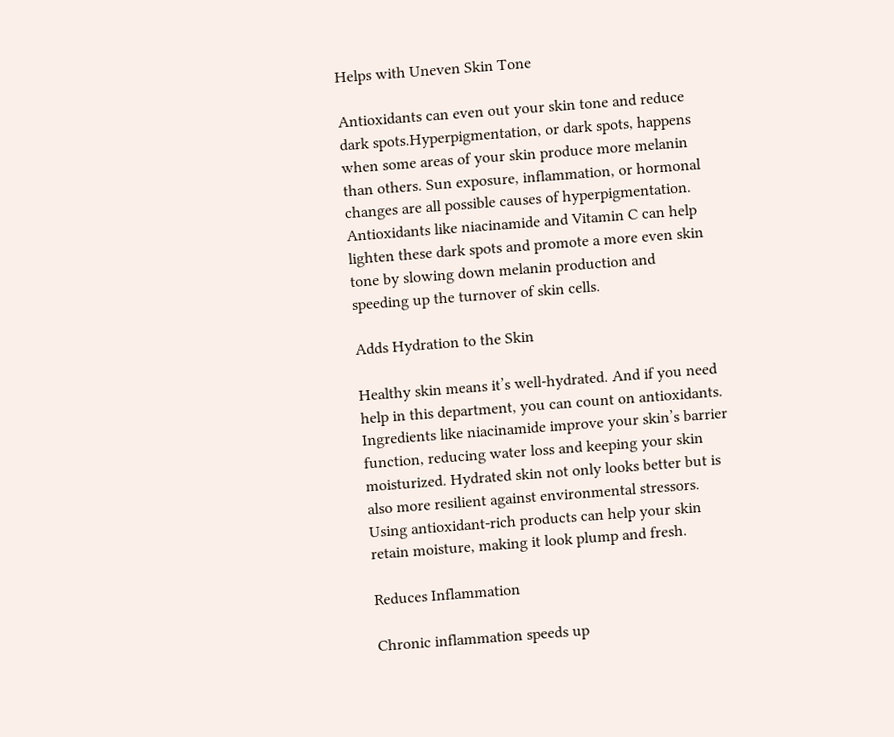Helps with Uneven Skin Tone

Antioxidants can even out your skin tone and reduce dark spots.Hyperpigmentation, or dark spots, happens when some areas of your skin produce more melanin than others. Sun exposure, inflammation, or hormonal changes are all possible causes of hyperpigmentation. Antioxidants like niacinamide and Vitamin C can help lighten these dark spots and promote a more even skin tone by slowing down melanin production and speeding up the turnover of skin cells.

Adds Hydration to the Skin

Healthy skin means it’s well-hydrated. And if you need help in this department, you can count on antioxidants. Ingredients like niacinamide improve your skin’s barrier function, reducing water loss and keeping your skin moisturized. Hydrated skin not only looks better but is also more resilient against environmental stressors. Using antioxidant-rich products can help your skin retain moisture, making it look plump and fresh.

Reduces Inflammation

Chronic inflammation speeds up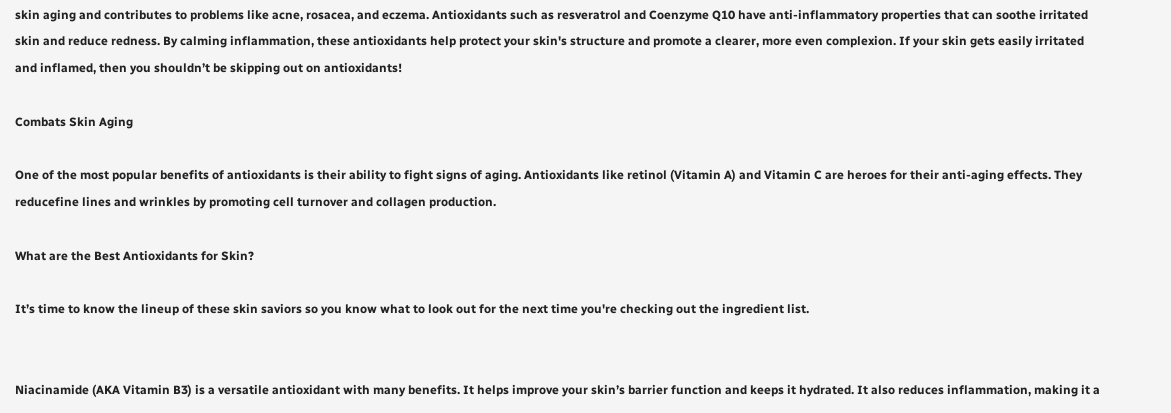skin aging and contributes to problems like acne, rosacea, and eczema. Antioxidants such as resveratrol and Coenzyme Q10 have anti-inflammatory properties that can soothe irritated skin and reduce redness. By calming inflammation, these antioxidants help protect your skin's structure and promote a clearer, more even complexion. If your skin gets easily irritated and inflamed, then you shouldn’t be skipping out on antioxidants!

Combats Skin Aging

One of the most popular benefits of antioxidants is their ability to fight signs of aging. Antioxidants like retinol (Vitamin A) and Vitamin C are heroes for their anti-aging effects. They reducefine lines and wrinkles by promoting cell turnover and collagen production.

What are the Best Antioxidants for Skin?

It’s time to know the lineup of these skin saviors so you know what to look out for the next time you're checking out the ingredient list.


Niacinamide (AKA Vitamin B3) is a versatile antioxidant with many benefits. It helps improve your skin’s barrier function and keeps it hydrated. It also reduces inflammation, making it a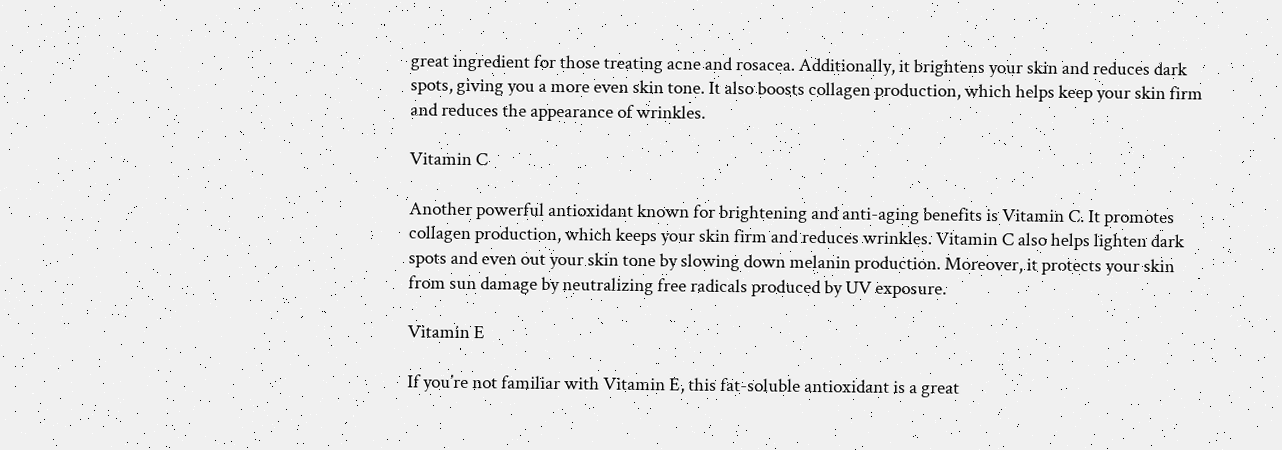great ingredient for those treating acne and rosacea. Additionally, it brightens your skin and reduces dark spots, giving you a more even skin tone. It also boosts collagen production, which helps keep your skin firm and reduces the appearance of wrinkles.

Vitamin C

Another powerful antioxidant known for brightening and anti-aging benefits is Vitamin C. It promotes collagen production, which keeps your skin firm and reduces wrinkles. Vitamin C also helps lighten dark spots and even out your skin tone by slowing down melanin production. Moreover, it protects your skin from sun damage by neutralizing free radicals produced by UV exposure.

Vitamin E

If you’re not familiar with Vitamin E, this fat-soluble antioxidant is a great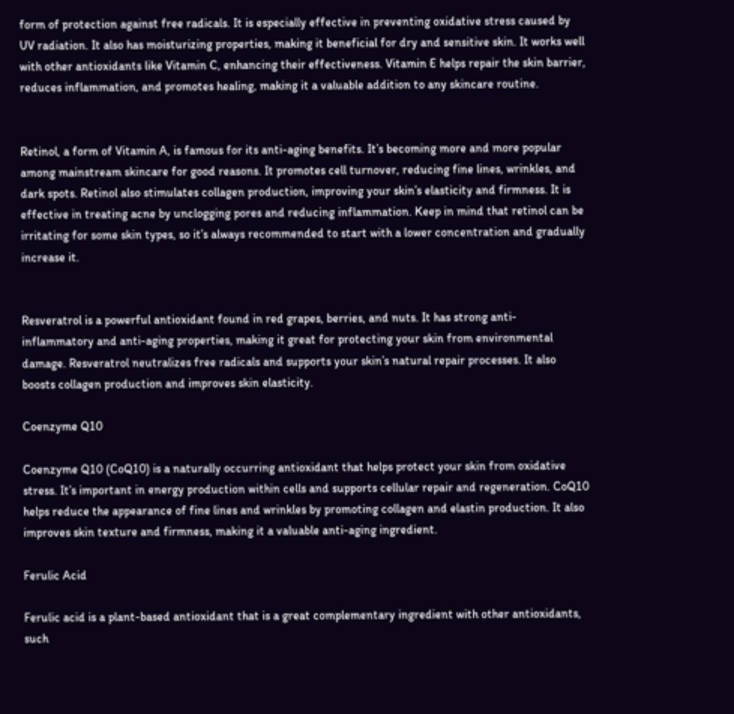form of protection against free radicals. It is especially effective in preventing oxidative stress caused by UV radiation. It also has moisturizing properties, making it beneficial for dry and sensitive skin. It works well with other antioxidants like Vitamin C, enhancing their effectiveness. Vitamin E helps repair the skin barrier, reduces inflammation, and promotes healing, making it a valuable addition to any skincare routine.


Retinol, a form of Vitamin A, is famous for its anti-aging benefits. It’s becoming more and more popular among mainstream skincare for good reasons. It promotes cell turnover, reducing fine lines, wrinkles, and dark spots. Retinol also stimulates collagen production, improving your skin’s elasticity and firmness. It is effective in treating acne by unclogging pores and reducing inflammation. Keep in mind that retinol can be irritating for some skin types, so it’s always recommended to start with a lower concentration and gradually increase it.


Resveratrol is a powerful antioxidant found in red grapes, berries, and nuts. It has strong anti-inflammatory and anti-aging properties, making it great for protecting your skin from environmental damage. Resveratrol neutralizes free radicals and supports your skin’s natural repair processes. It also boosts collagen production and improves skin elasticity.

Coenzyme Q10

Coenzyme Q10 (CoQ10) is a naturally occurring antioxidant that helps protect your skin from oxidative stress. It’s important in energy production within cells and supports cellular repair and regeneration. CoQ10 helps reduce the appearance of fine lines and wrinkles by promoting collagen and elastin production. It also improves skin texture and firmness, making it a valuable anti-aging ingredient.

Ferulic Acid

Ferulic acid is a plant-based antioxidant that is a great complementary ingredient with other antioxidants, such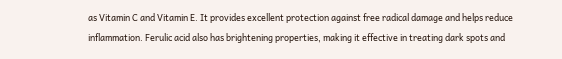as Vitamin C and Vitamin E. It provides excellent protection against free radical damage and helps reduce inflammation. Ferulic acid also has brightening properties, making it effective in treating dark spots and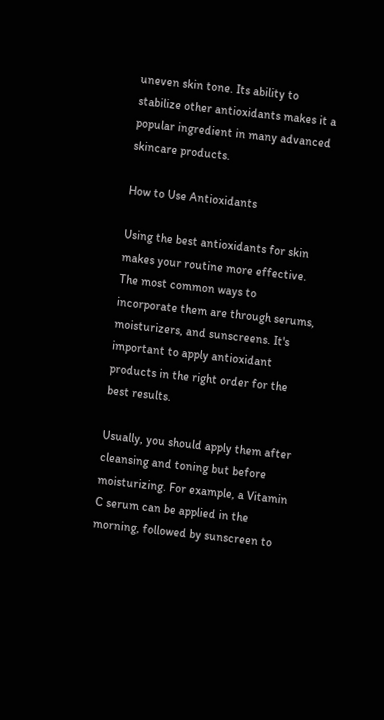uneven skin tone. Its ability to stabilize other antioxidants makes it a popular ingredient in many advanced skincare products.

How to Use Antioxidants

Using the best antioxidants for skin makes your routine more effective. The most common ways to incorporate them are through serums, moisturizers, and sunscreens. It's important to apply antioxidant products in the right order for the best results.

Usually, you should apply them after cleansing and toning but before moisturizing. For example, a Vitamin C serum can be applied in the morning, followed by sunscreen to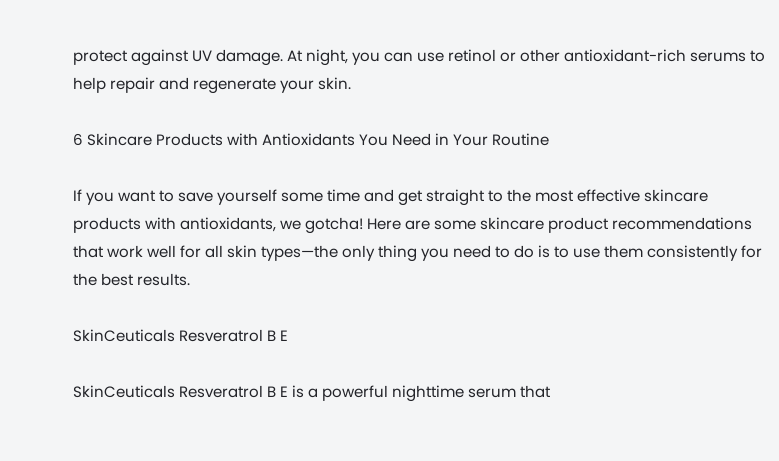protect against UV damage. At night, you can use retinol or other antioxidant-rich serums to help repair and regenerate your skin.

6 Skincare Products with Antioxidants You Need in Your Routine

If you want to save yourself some time and get straight to the most effective skincare products with antioxidants, we gotcha! Here are some skincare product recommendations that work well for all skin types—the only thing you need to do is to use them consistently for the best results.

SkinCeuticals Resveratrol B E

SkinCeuticals Resveratrol B E is a powerful nighttime serum that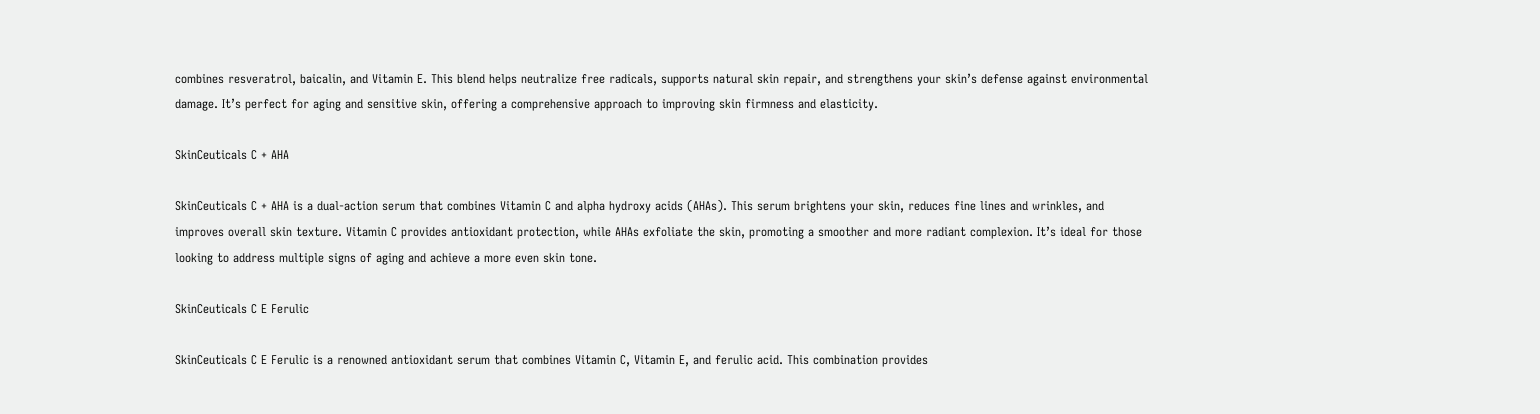combines resveratrol, baicalin, and Vitamin E. This blend helps neutralize free radicals, supports natural skin repair, and strengthens your skin’s defense against environmental damage. It’s perfect for aging and sensitive skin, offering a comprehensive approach to improving skin firmness and elasticity.

SkinCeuticals C + AHA

SkinCeuticals C + AHA is a dual-action serum that combines Vitamin C and alpha hydroxy acids (AHAs). This serum brightens your skin, reduces fine lines and wrinkles, and improves overall skin texture. Vitamin C provides antioxidant protection, while AHAs exfoliate the skin, promoting a smoother and more radiant complexion. It’s ideal for those looking to address multiple signs of aging and achieve a more even skin tone.

SkinCeuticals C E Ferulic

SkinCeuticals C E Ferulic is a renowned antioxidant serum that combines Vitamin C, Vitamin E, and ferulic acid. This combination provides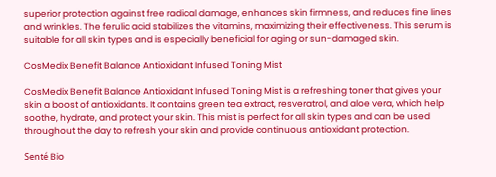superior protection against free radical damage, enhances skin firmness, and reduces fine lines and wrinkles. The ferulic acid stabilizes the vitamins, maximizing their effectiveness. This serum is suitable for all skin types and is especially beneficial for aging or sun-damaged skin.

CosMedix Benefit Balance Antioxidant Infused Toning Mist

CosMedix Benefit Balance Antioxidant Infused Toning Mist is a refreshing toner that gives your skin a boost of antioxidants. It contains green tea extract, resveratrol, and aloe vera, which help soothe, hydrate, and protect your skin. This mist is perfect for all skin types and can be used throughout the day to refresh your skin and provide continuous antioxidant protection.

Senté Bio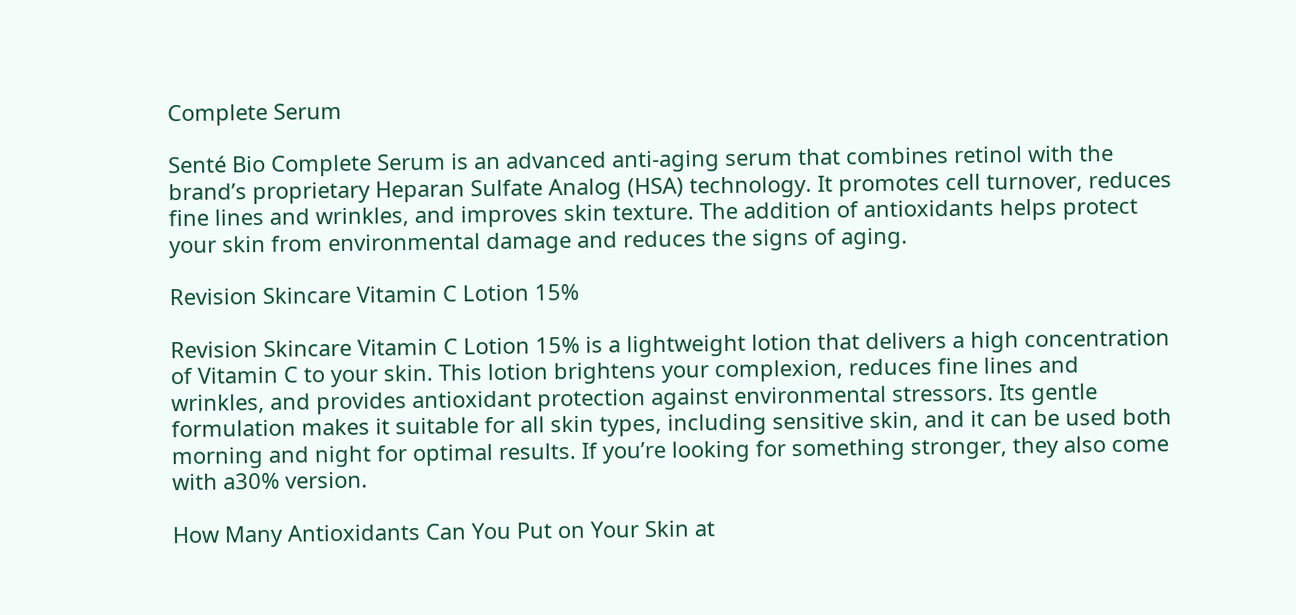Complete Serum

Senté Bio Complete Serum is an advanced anti-aging serum that combines retinol with the brand’s proprietary Heparan Sulfate Analog (HSA) technology. It promotes cell turnover, reduces fine lines and wrinkles, and improves skin texture. The addition of antioxidants helps protect your skin from environmental damage and reduces the signs of aging.

Revision Skincare Vitamin C Lotion 15%

Revision Skincare Vitamin C Lotion 15% is a lightweight lotion that delivers a high concentration of Vitamin C to your skin. This lotion brightens your complexion, reduces fine lines and wrinkles, and provides antioxidant protection against environmental stressors. Its gentle formulation makes it suitable for all skin types, including sensitive skin, and it can be used both morning and night for optimal results. If you’re looking for something stronger, they also come with a30% version.

How Many Antioxidants Can You Put on Your Skin at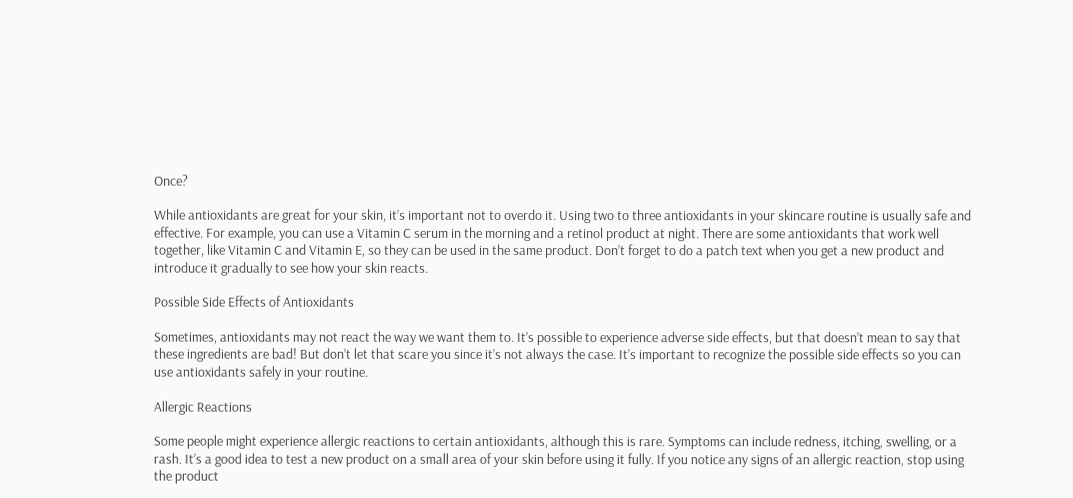Once?

While antioxidants are great for your skin, it’s important not to overdo it. Using two to three antioxidants in your skincare routine is usually safe and effective. For example, you can use a Vitamin C serum in the morning and a retinol product at night. There are some antioxidants that work well together, like Vitamin C and Vitamin E, so they can be used in the same product. Don’t forget to do a patch text when you get a new product and introduce it gradually to see how your skin reacts.

Possible Side Effects of Antioxidants

Sometimes, antioxidants may not react the way we want them to. It’s possible to experience adverse side effects, but that doesn’t mean to say that these ingredients are bad! But don’t let that scare you since it’s not always the case. It’s important to recognize the possible side effects so you can use antioxidants safely in your routine.

Allergic Reactions

Some people might experience allergic reactions to certain antioxidants, although this is rare. Symptoms can include redness, itching, swelling, or a rash. It’s a good idea to test a new product on a small area of your skin before using it fully. If you notice any signs of an allergic reaction, stop using the product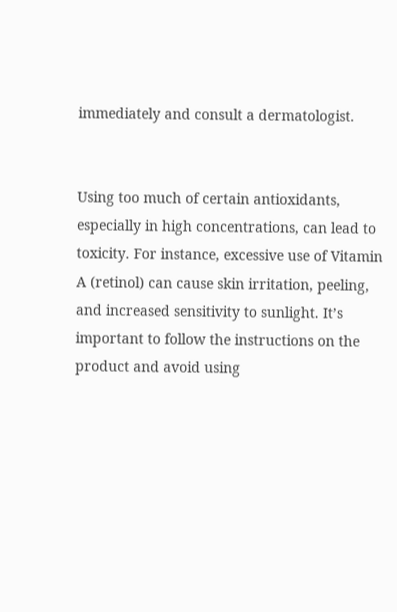immediately and consult a dermatologist.


Using too much of certain antioxidants, especially in high concentrations, can lead to toxicity. For instance, excessive use of Vitamin A (retinol) can cause skin irritation, peeling, and increased sensitivity to sunlight. It’s important to follow the instructions on the product and avoid using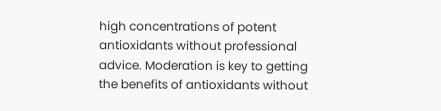high concentrations of potent antioxidants without professional advice. Moderation is key to getting the benefits of antioxidants without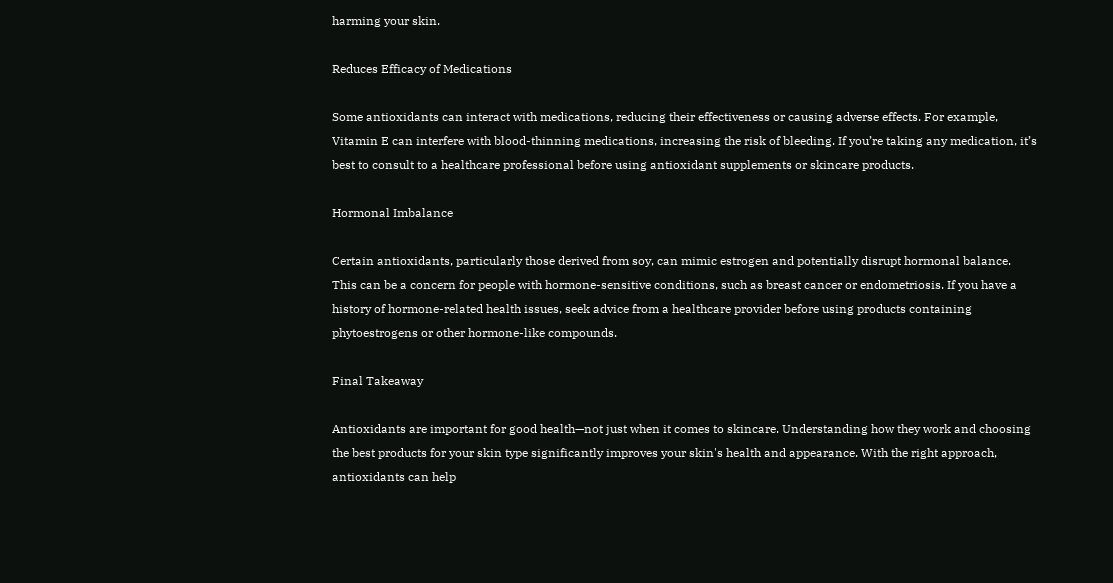harming your skin.

Reduces Efficacy of Medications

Some antioxidants can interact with medications, reducing their effectiveness or causing adverse effects. For example, Vitamin E can interfere with blood-thinning medications, increasing the risk of bleeding. If you’re taking any medication, it’s best to consult to a healthcare professional before using antioxidant supplements or skincare products.

Hormonal Imbalance

Certain antioxidants, particularly those derived from soy, can mimic estrogen and potentially disrupt hormonal balance. This can be a concern for people with hormone-sensitive conditions, such as breast cancer or endometriosis. If you have a history of hormone-related health issues, seek advice from a healthcare provider before using products containing phytoestrogens or other hormone-like compounds.

Final Takeaway

Antioxidants are important for good health—not just when it comes to skincare. Understanding how they work and choosing the best products for your skin type significantly improves your skin's health and appearance. With the right approach, antioxidants can help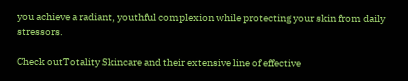you achieve a radiant, youthful complexion while protecting your skin from daily stressors.

Check outTotality Skincare and their extensive line of effective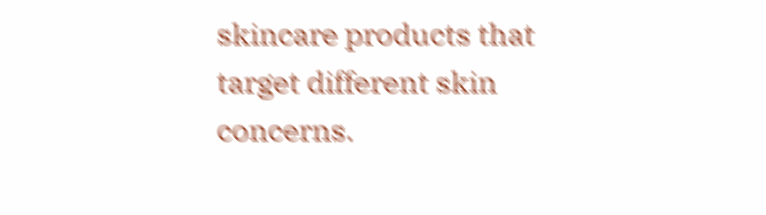skincare products that target different skin concerns.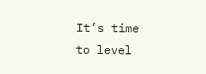It’s time to level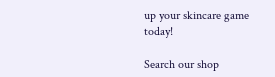up your skincare game today!

Search our shop